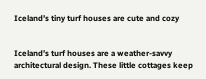Iceland’s tiny turf houses are cute and cozy


Iceland’s turf houses are a weather-savvy architectural design. These little cottages keep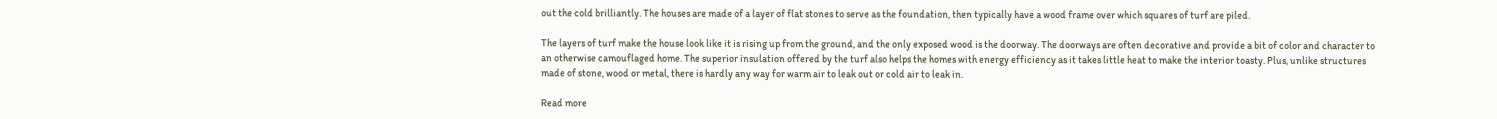out the cold brilliantly. The houses are made of a layer of flat stones to serve as the foundation, then typically have a wood frame over which squares of turf are piled.

The layers of turf make the house look like it is rising up from the ground, and the only exposed wood is the doorway. The doorways are often decorative and provide a bit of color and character to an otherwise camouflaged home. The superior insulation offered by the turf also helps the homes with energy efficiency as it takes little heat to make the interior toasty. Plus, unlike structures made of stone, wood or metal, there is hardly any way for warm air to leak out or cold air to leak in.

Read more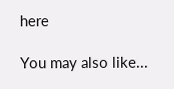here

You may also like...